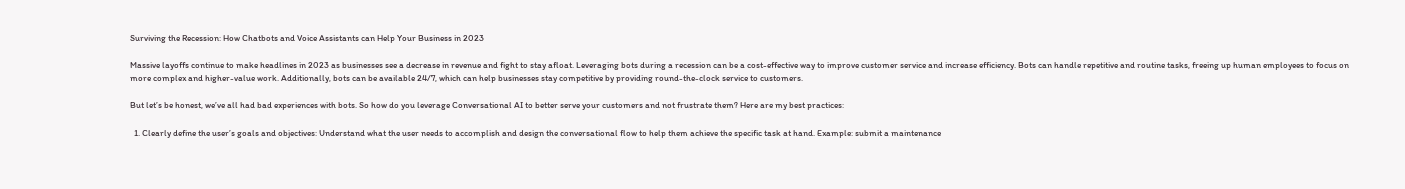Surviving the Recession: How Chatbots and Voice Assistants can Help Your Business in 2023

Massive layoffs continue to make headlines in 2023 as businesses see a decrease in revenue and fight to stay afloat. Leveraging bots during a recession can be a cost-effective way to improve customer service and increase efficiency. Bots can handle repetitive and routine tasks, freeing up human employees to focus on more complex and higher-value work. Additionally, bots can be available 24/7, which can help businesses stay competitive by providing round-the-clock service to customers.

But let’s be honest, we’ve all had bad experiences with bots. So how do you leverage Conversational AI to better serve your customers and not frustrate them? Here are my best practices:

  1. Clearly define the user’s goals and objectives: Understand what the user needs to accomplish and design the conversational flow to help them achieve the specific task at hand. Example: submit a maintenance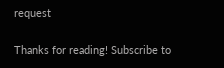request

Thanks for reading! Subscribe to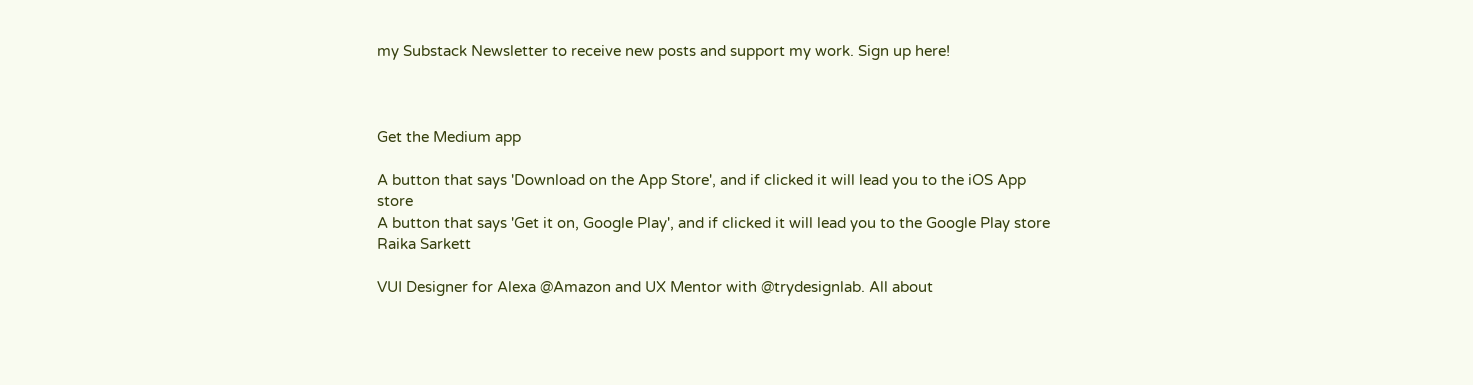my Substack Newsletter to receive new posts and support my work. Sign up here!



Get the Medium app

A button that says 'Download on the App Store', and if clicked it will lead you to the iOS App store
A button that says 'Get it on, Google Play', and if clicked it will lead you to the Google Play store
Raika Sarkett

VUI Designer for Alexa @Amazon and UX Mentor with @trydesignlab. All about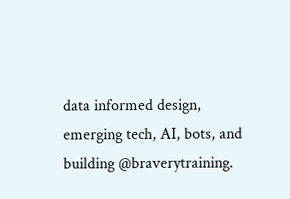data informed design, emerging tech, AI, bots, and building @braverytraining.